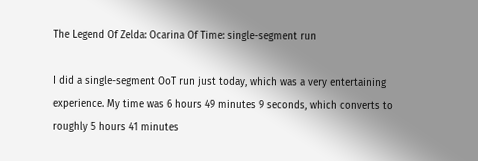The Legend Of Zelda: Ocarina Of Time: single-segment run

I did a single-segment OoT run just today, which was a very entertaining experience. My time was 6 hours 49 minutes 9 seconds, which converts to roughly 5 hours 41 minutes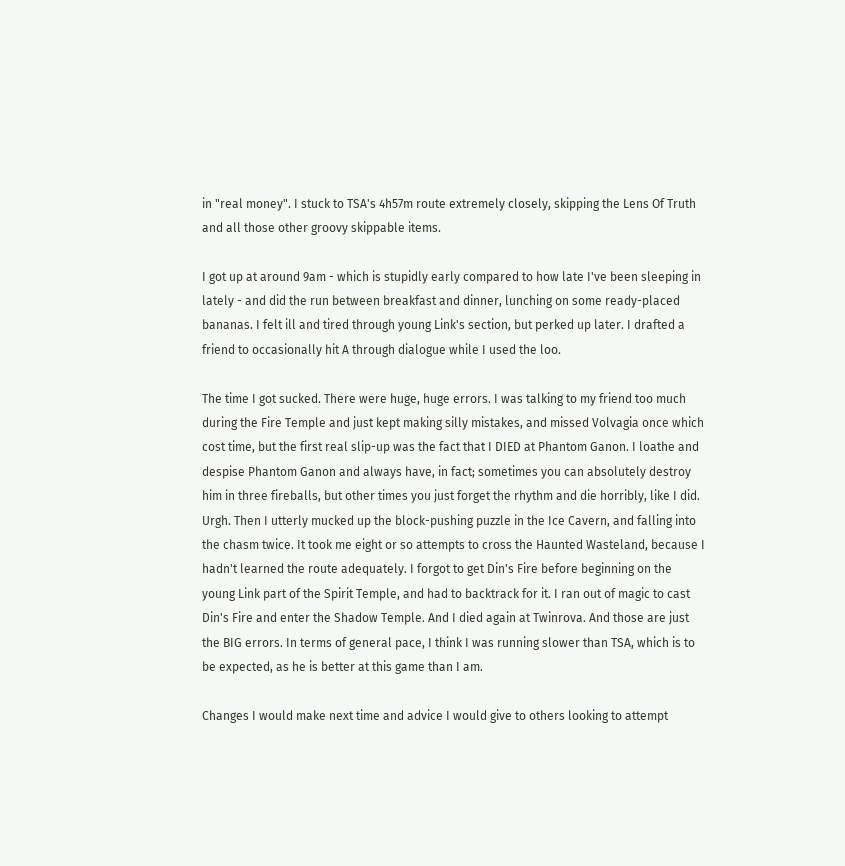in "real money". I stuck to TSA's 4h57m route extremely closely, skipping the Lens Of Truth and all those other groovy skippable items.

I got up at around 9am - which is stupidly early compared to how late I've been sleeping in lately - and did the run between breakfast and dinner, lunching on some ready-placed bananas. I felt ill and tired through young Link's section, but perked up later. I drafted a friend to occasionally hit A through dialogue while I used the loo.

The time I got sucked. There were huge, huge errors. I was talking to my friend too much during the Fire Temple and just kept making silly mistakes, and missed Volvagia once which cost time, but the first real slip-up was the fact that I DIED at Phantom Ganon. I loathe and despise Phantom Ganon and always have, in fact; sometimes you can absolutely destroy him in three fireballs, but other times you just forget the rhythm and die horribly, like I did. Urgh. Then I utterly mucked up the block-pushing puzzle in the Ice Cavern, and falling into the chasm twice. It took me eight or so attempts to cross the Haunted Wasteland, because I hadn't learned the route adequately. I forgot to get Din's Fire before beginning on the young Link part of the Spirit Temple, and had to backtrack for it. I ran out of magic to cast Din's Fire and enter the Shadow Temple. And I died again at Twinrova. And those are just the BIG errors. In terms of general pace, I think I was running slower than TSA, which is to be expected, as he is better at this game than I am.

Changes I would make next time and advice I would give to others looking to attempt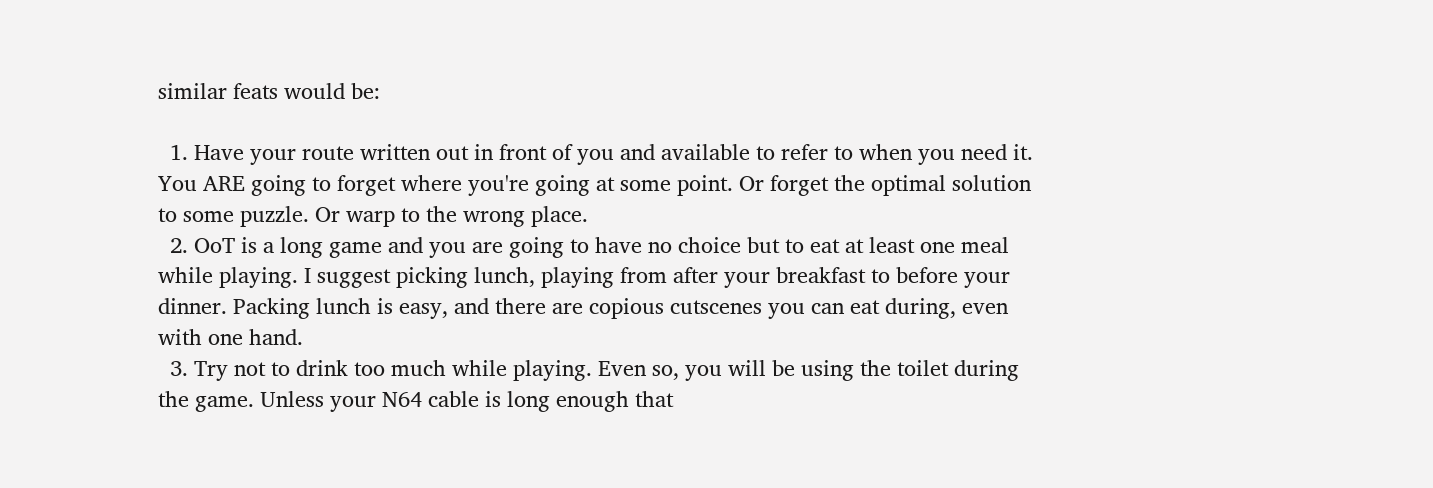similar feats would be:

  1. Have your route written out in front of you and available to refer to when you need it. You ARE going to forget where you're going at some point. Or forget the optimal solution to some puzzle. Or warp to the wrong place.
  2. OoT is a long game and you are going to have no choice but to eat at least one meal while playing. I suggest picking lunch, playing from after your breakfast to before your dinner. Packing lunch is easy, and there are copious cutscenes you can eat during, even with one hand.
  3. Try not to drink too much while playing. Even so, you will be using the toilet during the game. Unless your N64 cable is long enough that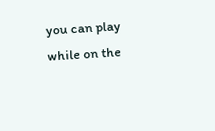you can play while on the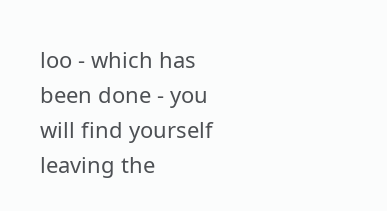loo - which has been done - you will find yourself leaving the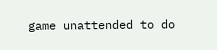game unattended to do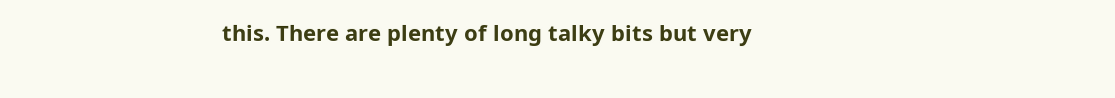this. There are plenty of long talky bits but very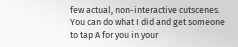few actual, non-interactive cutscenes. You can do what I did and get someone to tap A for you in your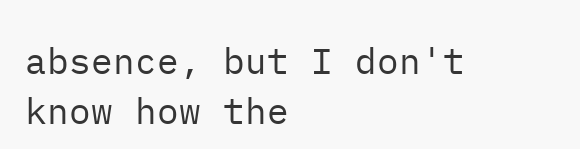absence, but I don't know how the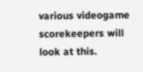various videogame scorekeepers will look at this.